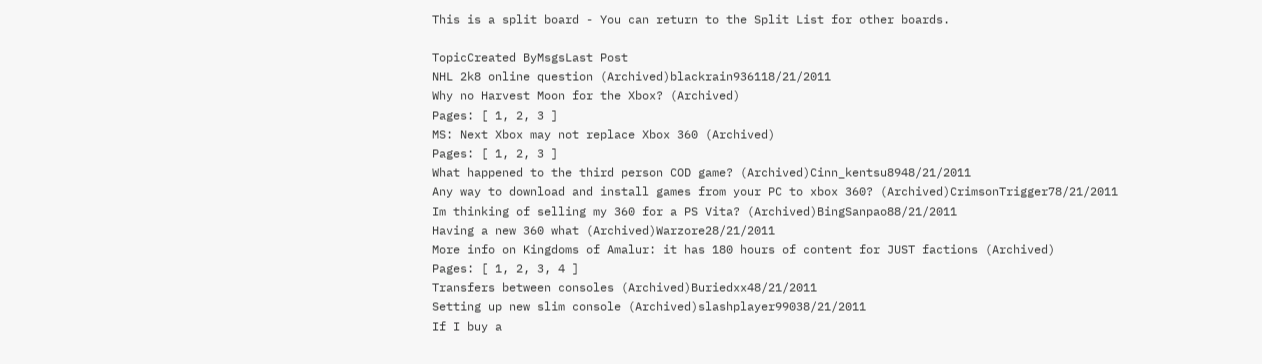This is a split board - You can return to the Split List for other boards.

TopicCreated ByMsgsLast Post
NHL 2k8 online question (Archived)blackrain936118/21/2011
Why no Harvest Moon for the Xbox? (Archived)
Pages: [ 1, 2, 3 ]
MS: Next Xbox may not replace Xbox 360 (Archived)
Pages: [ 1, 2, 3 ]
What happened to the third person COD game? (Archived)Cinn_kentsu8948/21/2011
Any way to download and install games from your PC to xbox 360? (Archived)CrimsonTrigger78/21/2011
Im thinking of selling my 360 for a PS Vita? (Archived)BingSanpao88/21/2011
Having a new 360 what (Archived)Warzore28/21/2011
More info on Kingdoms of Amalur: it has 180 hours of content for JUST factions (Archived)
Pages: [ 1, 2, 3, 4 ]
Transfers between consoles (Archived)Buriedxx48/21/2011
Setting up new slim console (Archived)slashplayer99038/21/2011
If I buy a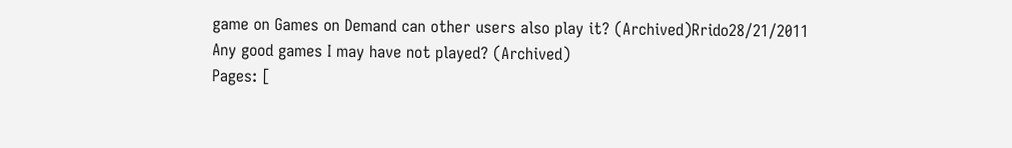game on Games on Demand can other users also play it? (Archived)Rrido28/21/2011
Any good games I may have not played? (Archived)
Pages: [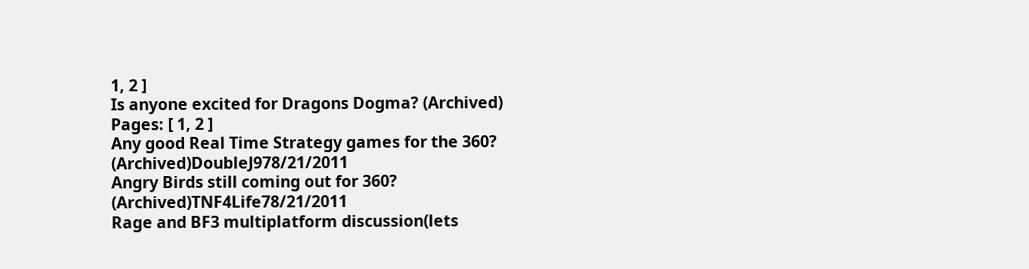1, 2 ]
Is anyone excited for Dragons Dogma? (Archived)
Pages: [ 1, 2 ]
Any good Real Time Strategy games for the 360? (Archived)DoubleJ978/21/2011
Angry Birds still coming out for 360? (Archived)TNF4Life78/21/2011
Rage and BF3 multiplatform discussion(lets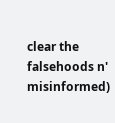clear the falsehoods n' misinformed)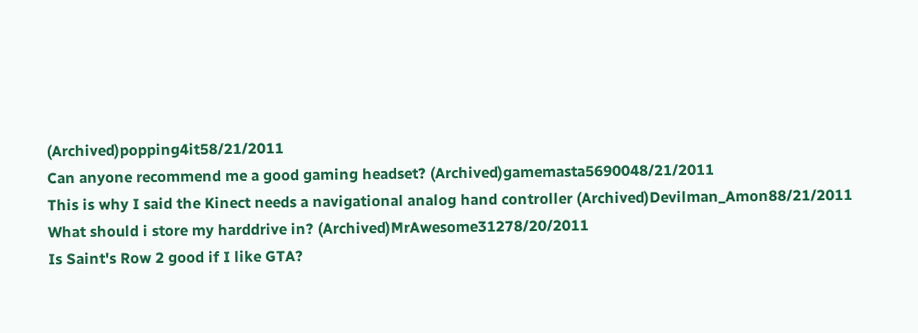(Archived)popping4it58/21/2011
Can anyone recommend me a good gaming headset? (Archived)gamemasta5690048/21/2011
This is why I said the Kinect needs a navigational analog hand controller (Archived)Devilman_Amon88/21/2011
What should i store my harddrive in? (Archived)MrAwesome31278/20/2011
Is Saint's Row 2 good if I like GTA?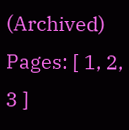(Archived)
Pages: [ 1, 2, 3 ]